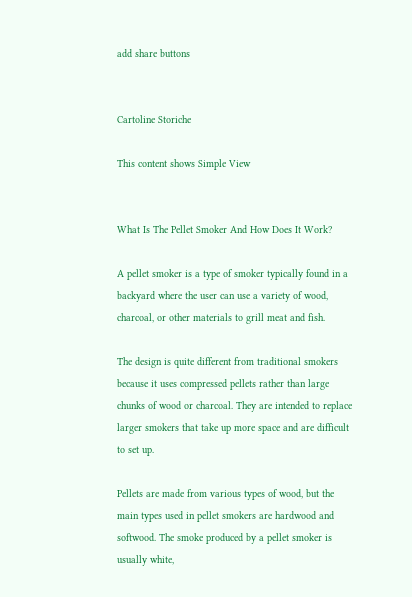add share buttons


Cartoline Storiche

This content shows Simple View


What Is The Pellet Smoker And How Does It Work?

A pellet smoker is a type of smoker typically found in a backyard where the user can use a variety of wood, charcoal, or other materials to grill meat and fish.

The design is quite different from traditional smokers because it uses compressed pellets rather than large chunks of wood or charcoal. They are intended to replace larger smokers that take up more space and are difficult to set up.

Pellets are made from various types of wood, but the main types used in pellet smokers are hardwood and softwood. The smoke produced by a pellet smoker is usually white,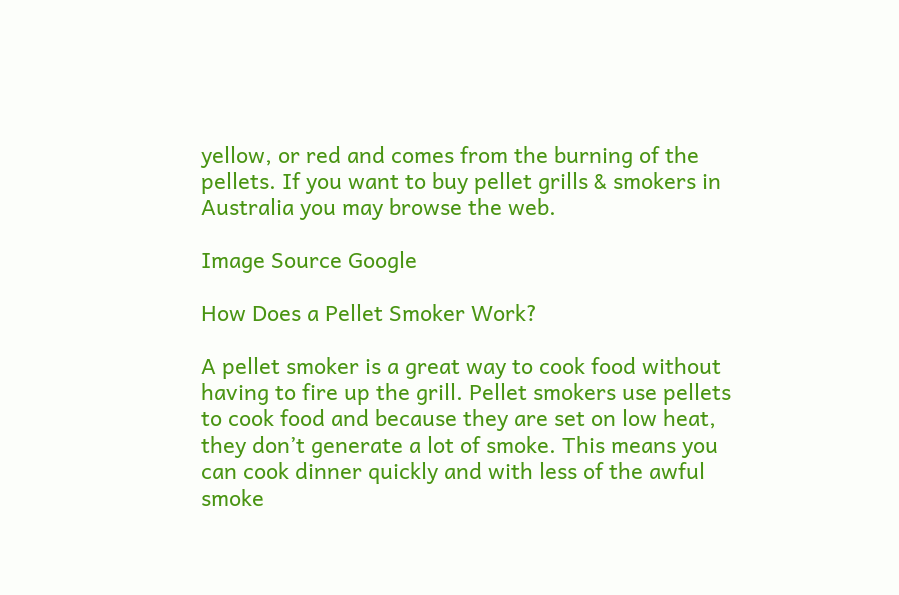yellow, or red and comes from the burning of the pellets. If you want to buy pellet grills & smokers in Australia you may browse the web.

Image Source Google

How Does a Pellet Smoker Work?

A pellet smoker is a great way to cook food without having to fire up the grill. Pellet smokers use pellets to cook food and because they are set on low heat, they don’t generate a lot of smoke. This means you can cook dinner quickly and with less of the awful smoke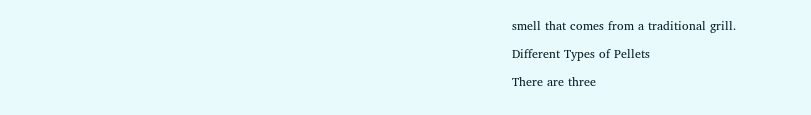smell that comes from a traditional grill.

Different Types of Pellets

There are three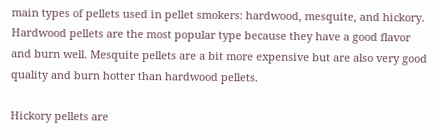main types of pellets used in pellet smokers: hardwood, mesquite, and hickory. Hardwood pellets are the most popular type because they have a good flavor and burn well. Mesquite pellets are a bit more expensive but are also very good quality and burn hotter than hardwood pellets.

Hickory pellets are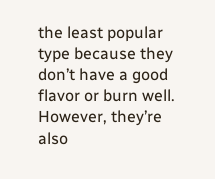the least popular type because they don’t have a good flavor or burn well. However, they’re also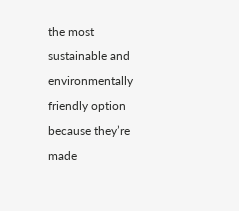the most sustainable and environmentally friendly option because they’re made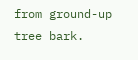from ground-up tree bark.